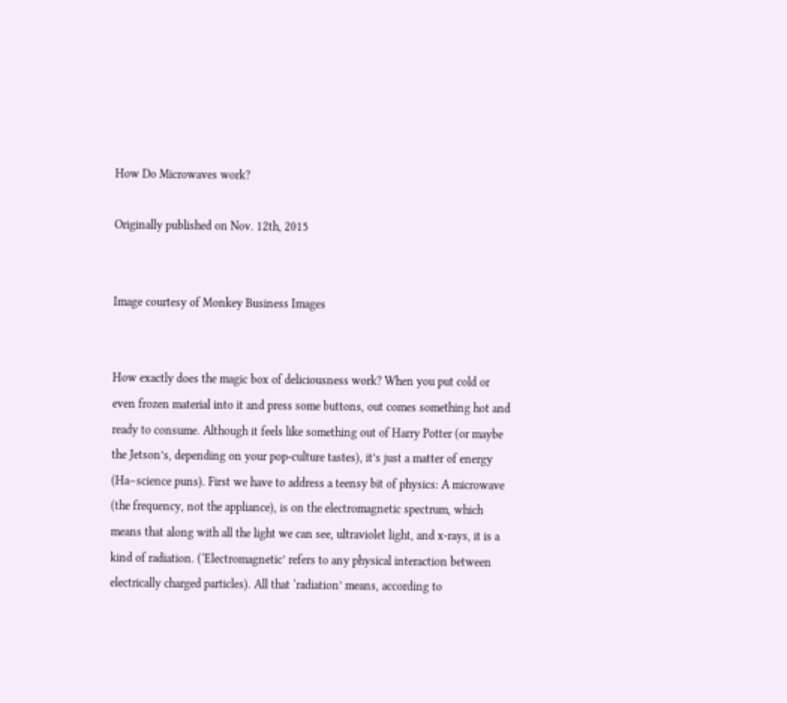How Do Microwaves work?

Originally published on Nov. 12th, 2015


Image courtesy of Monkey Business Images


How exactly does the magic box of deliciousness work? When you put cold or even frozen material into it and press some buttons, out comes something hot and ready to consume. Although it feels like something out of Harry Potter (or maybe the Jetson’s, depending on your pop-culture tastes), it’s just a matter of energy (Ha–science puns). First we have to address a teensy bit of physics: A microwave (the frequency, not the appliance), is on the electromagnetic spectrum, which means that along with all the light we can see, ultraviolet light, and x-rays, it is a kind of radiation. (‘Electromagnetic’ refers to any physical interaction between electrically charged particles). All that ‘radiation’ means, according to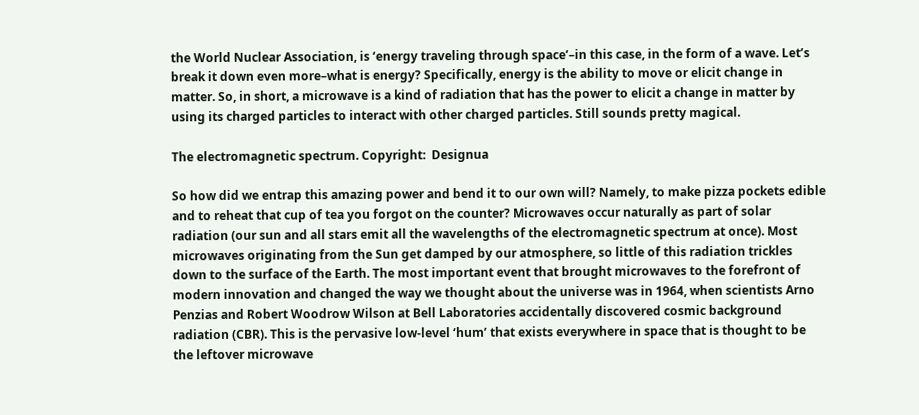the World Nuclear Association, is ‘energy traveling through space’–in this case, in the form of a wave. Let’s break it down even more–what is energy? Specifically, energy is the ability to move or elicit change in matter. So, in short, a microwave is a kind of radiation that has the power to elicit a change in matter by using its charged particles to interact with other charged particles. Still sounds pretty magical.

The electromagnetic spectrum. Copyright:  Designua

So how did we entrap this amazing power and bend it to our own will? Namely, to make pizza pockets edible and to reheat that cup of tea you forgot on the counter? Microwaves occur naturally as part of solar radiation (our sun and all stars emit all the wavelengths of the electromagnetic spectrum at once). Most microwaves originating from the Sun get damped by our atmosphere, so little of this radiation trickles down to the surface of the Earth. The most important event that brought microwaves to the forefront of modern innovation and changed the way we thought about the universe was in 1964, when scientists Arno Penzias and Robert Woodrow Wilson at Bell Laboratories accidentally discovered cosmic background radiation (CBR). This is the pervasive low-level ‘hum’ that exists everywhere in space that is thought to be the leftover microwave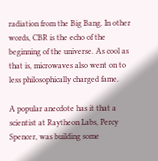radiation from the Big Bang. In other words, CBR is the echo of the beginning of the universe. As cool as that is, microwaves also went on to less philosophically charged fame.

A popular anecdote has it that a scientist at Raytheon Labs, Percy Spencer, was building some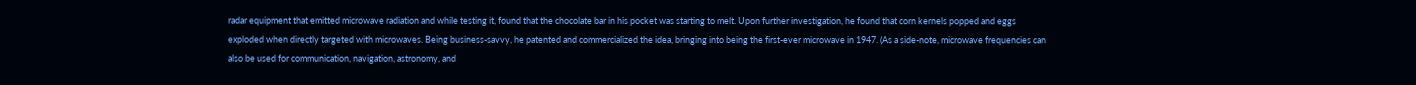radar equipment that emitted microwave radiation and while testing it, found that the chocolate bar in his pocket was starting to melt. Upon further investigation, he found that corn kernels popped and eggs exploded when directly targeted with microwaves. Being business-savvy, he patented and commercialized the idea, bringing into being the first-ever microwave in 1947. (As a side-note, microwave frequencies can also be used for communication, navigation, astronomy, and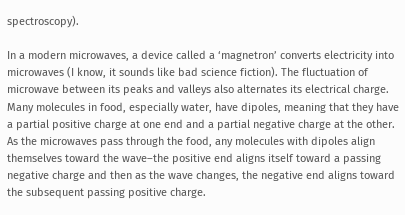spectroscopy).

In a modern microwaves, a device called a ‘magnetron’ converts electricity into microwaves (I know, it sounds like bad science fiction). The fluctuation of  microwave between its peaks and valleys also alternates its electrical charge. Many molecules in food, especially water, have dipoles, meaning that they have a partial positive charge at one end and a partial negative charge at the other. As the microwaves pass through the food, any molecules with dipoles align themselves toward the wave–the positive end aligns itself toward a passing negative charge and then as the wave changes, the negative end aligns toward the subsequent passing positive charge.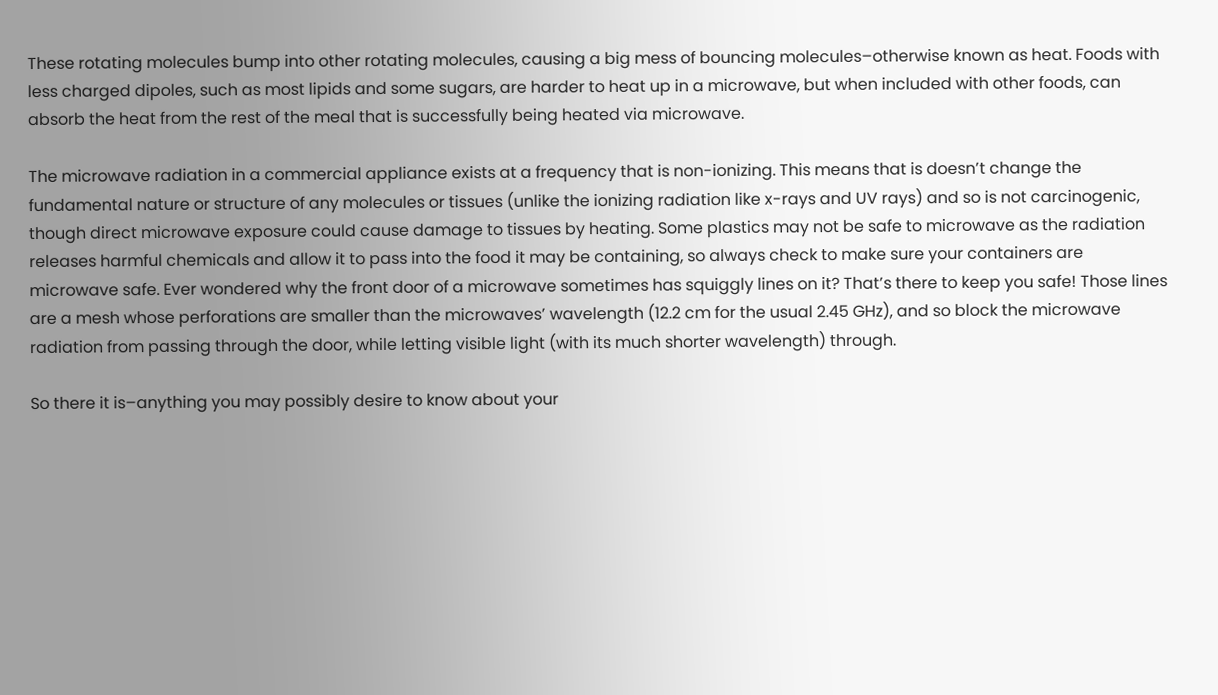These rotating molecules bump into other rotating molecules, causing a big mess of bouncing molecules–otherwise known as heat. Foods with less charged dipoles, such as most lipids and some sugars, are harder to heat up in a microwave, but when included with other foods, can absorb the heat from the rest of the meal that is successfully being heated via microwave.

The microwave radiation in a commercial appliance exists at a frequency that is non-ionizing. This means that is doesn’t change the fundamental nature or structure of any molecules or tissues (unlike the ionizing radiation like x-rays and UV rays) and so is not carcinogenic, though direct microwave exposure could cause damage to tissues by heating. Some plastics may not be safe to microwave as the radiation releases harmful chemicals and allow it to pass into the food it may be containing, so always check to make sure your containers are microwave safe. Ever wondered why the front door of a microwave sometimes has squiggly lines on it? That’s there to keep you safe! Those lines are a mesh whose perforations are smaller than the microwaves’ wavelength (12.2 cm for the usual 2.45 GHz), and so block the microwave radiation from passing through the door, while letting visible light (with its much shorter wavelength) through.

So there it is–anything you may possibly desire to know about your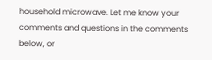household microwave. Let me know your comments and questions in the comments below, or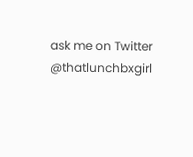ask me on Twitter @thatlunchbxgirl